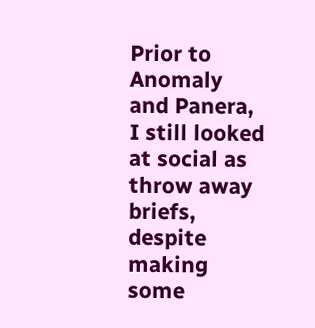Prior to Anomaly and Panera, I still looked at social as throw away briefs, despite making some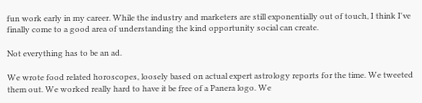fun work early in my career. While the industry and marketers are still exponentially out of touch, I think I've finally come to a good area of understanding the kind opportunity social can create.

Not everything has to be an ad.

We wrote food related horoscopes, loosely based on actual expert astrology reports for the time. We tweeted them out. We worked really hard to have it be free of a Panera logo. We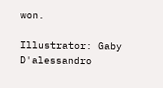won.

Illustrator: Gaby D'alessandro